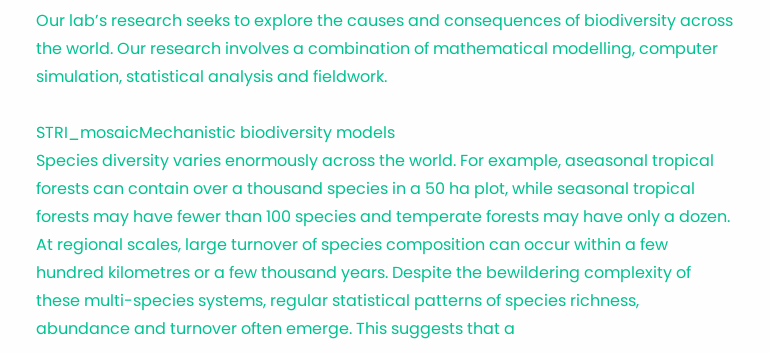Our lab’s research seeks to explore the causes and consequences of biodiversity across the world. Our research involves a combination of mathematical modelling, computer simulation, statistical analysis and fieldwork.

STRI_mosaicMechanistic biodiversity models
Species diversity varies enormously across the world. For example, aseasonal tropical forests can contain over a thousand species in a 50 ha plot, while seasonal tropical forests may have fewer than 100 species and temperate forests may have only a dozen. At regional scales, large turnover of species composition can occur within a few hundred kilometres or a few thousand years. Despite the bewildering complexity of these multi-species systems, regular statistical patterns of species richness, abundance and turnover often emerge. This suggests that a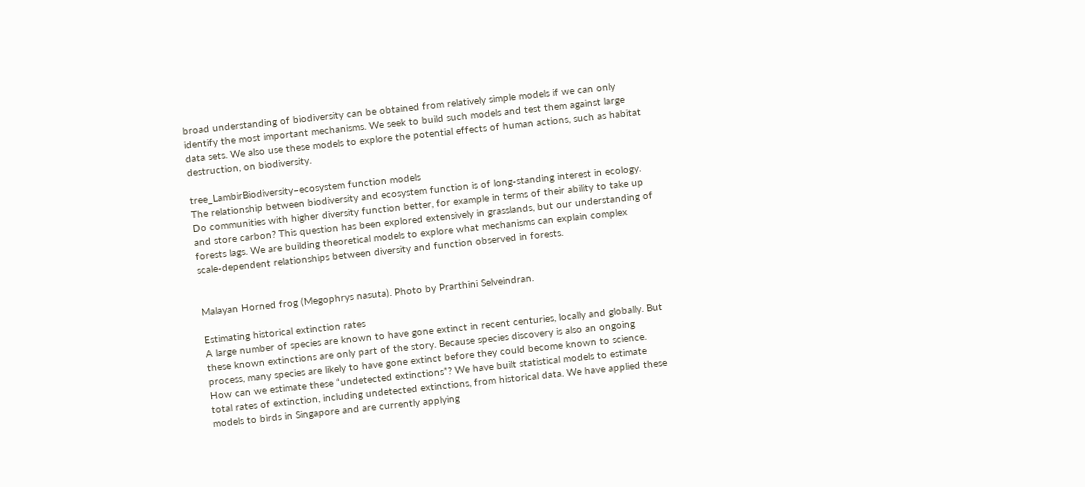broad understanding of biodiversity can be obtained from relatively simple models if we can only identify the most important mechanisms. We seek to build such models and test them against large data sets. We also use these models to explore the potential effects of human actions, such as habitat destruction, on biodiversity.

tree_LambirBiodiversity–ecosystem function models
The relationship between biodiversity and ecosystem function is of long-standing interest in ecology. Do communities with higher diversity function better, for example in terms of their ability to take up and store carbon? This question has been explored extensively in grasslands, but our understanding of forests lags. We are building theoretical models to explore what mechanisms can explain complex scale-dependent relationships between diversity and function observed in forests.


Malayan Horned frog (Megophrys nasuta). Photo by Prarthini Selveindran.

Estimating historical extinction rates
A large number of species are known to have gone extinct in recent centuries, locally and globally. But these known extinctions are only part of the story. Because species discovery is also an ongoing process, many species are likely to have gone extinct before they could become known to science. How can we estimate these “undetected extinctions”? We have built statistical models to estimate total rates of extinction, including undetected extinctions, from historical data. We have applied these models to birds in Singapore and are currently applying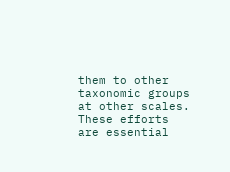them to other taxonomic groups at other scales. These efforts are essential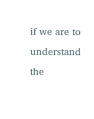if we are to understand the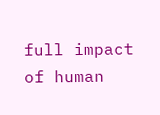full impact of human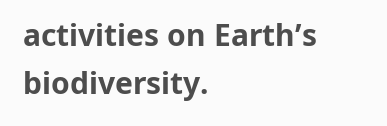activities on Earth’s biodiversity.